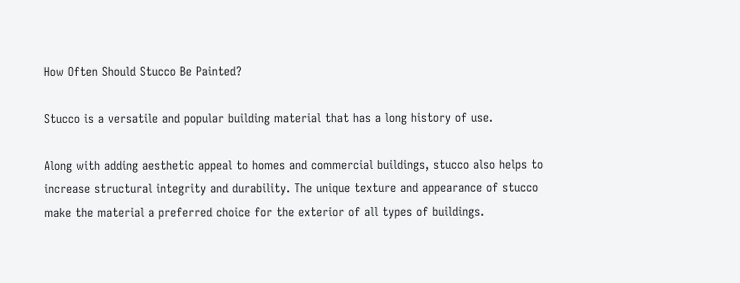How Often Should Stucco Be Painted?

Stucco is a versatile and popular building material that has a long history of use.

Along with adding aesthetic appeal to homes and commercial buildings, stucco also helps to increase structural integrity and durability. The unique texture and appearance of stucco make the material a preferred choice for the exterior of all types of buildings.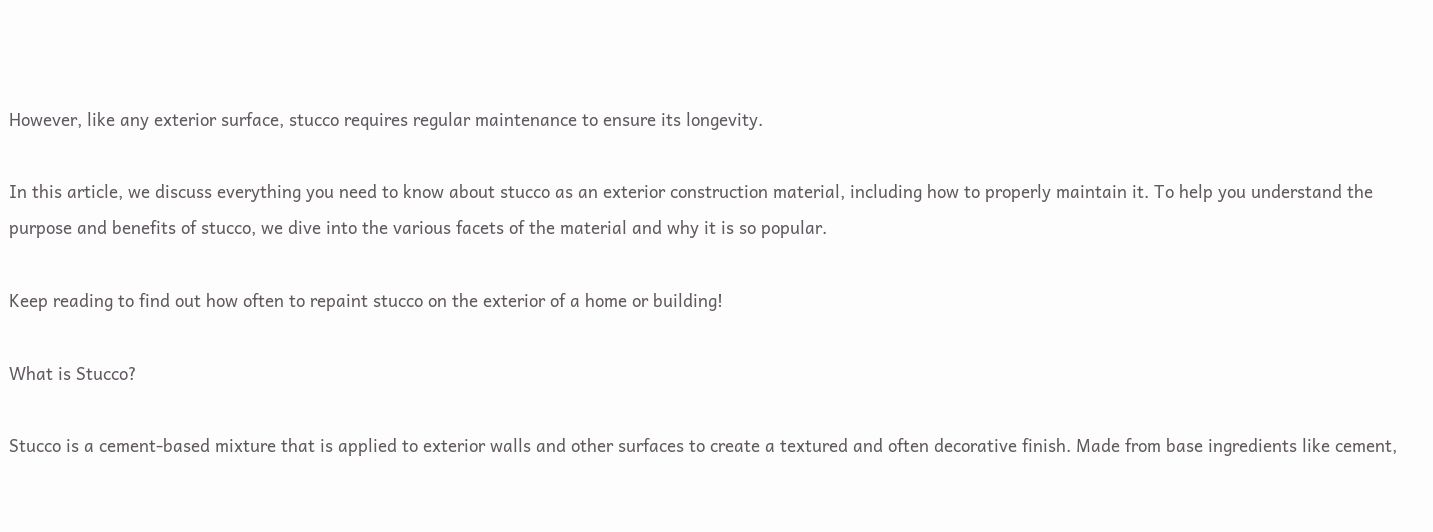However, like any exterior surface, stucco requires regular maintenance to ensure its longevity.

In this article, we discuss everything you need to know about stucco as an exterior construction material, including how to properly maintain it. To help you understand the purpose and benefits of stucco, we dive into the various facets of the material and why it is so popular.

Keep reading to find out how often to repaint stucco on the exterior of a home or building!

What is Stucco?

Stucco is a cement-based mixture that is applied to exterior walls and other surfaces to create a textured and often decorative finish. Made from base ingredients like cement,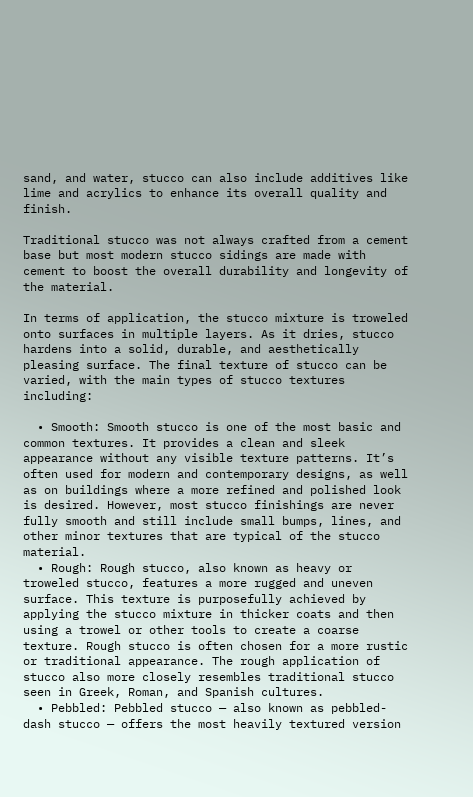sand, and water, stucco can also include additives like lime and acrylics to enhance its overall quality and finish.

Traditional stucco was not always crafted from a cement base but most modern stucco sidings are made with cement to boost the overall durability and longevity of the material.

In terms of application, the stucco mixture is troweled onto surfaces in multiple layers. As it dries, stucco hardens into a solid, durable, and aesthetically pleasing surface. The final texture of stucco can be varied, with the main types of stucco textures including:

  • Smooth: Smooth stucco is one of the most basic and common textures. It provides a clean and sleek appearance without any visible texture patterns. It’s often used for modern and contemporary designs, as well as on buildings where a more refined and polished look is desired. However, most stucco finishings are never fully smooth and still include small bumps, lines, and other minor textures that are typical of the stucco material.
  • Rough: Rough stucco, also known as heavy or troweled stucco, features a more rugged and uneven surface. This texture is purposefully achieved by applying the stucco mixture in thicker coats and then using a trowel or other tools to create a coarse texture. Rough stucco is often chosen for a more rustic or traditional appearance. The rough application of stucco also more closely resembles traditional stucco seen in Greek, Roman, and Spanish cultures.
  • Pebbled: Pebbled stucco — also known as pebbled-dash stucco — offers the most heavily textured version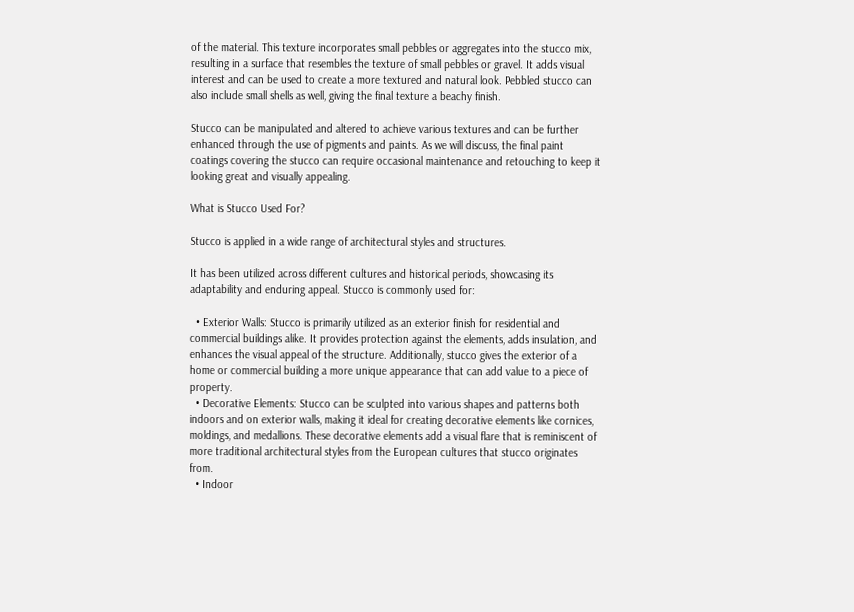of the material. This texture incorporates small pebbles or aggregates into the stucco mix, resulting in a surface that resembles the texture of small pebbles or gravel. It adds visual interest and can be used to create a more textured and natural look. Pebbled stucco can also include small shells as well, giving the final texture a beachy finish.

Stucco can be manipulated and altered to achieve various textures and can be further enhanced through the use of pigments and paints. As we will discuss, the final paint coatings covering the stucco can require occasional maintenance and retouching to keep it looking great and visually appealing.

What is Stucco Used For?

Stucco is applied in a wide range of architectural styles and structures.

It has been utilized across different cultures and historical periods, showcasing its adaptability and enduring appeal. Stucco is commonly used for:

  • Exterior Walls: Stucco is primarily utilized as an exterior finish for residential and commercial buildings alike. It provides protection against the elements, adds insulation, and enhances the visual appeal of the structure. Additionally, stucco gives the exterior of a home or commercial building a more unique appearance that can add value to a piece of property.
  • Decorative Elements: Stucco can be sculpted into various shapes and patterns both indoors and on exterior walls, making it ideal for creating decorative elements like cornices, moldings, and medallions. These decorative elements add a visual flare that is reminiscent of more traditional architectural styles from the European cultures that stucco originates from.
  • Indoor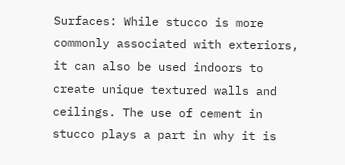Surfaces: While stucco is more commonly associated with exteriors, it can also be used indoors to create unique textured walls and ceilings. The use of cement in stucco plays a part in why it is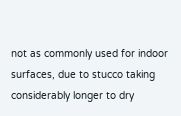not as commonly used for indoor surfaces, due to stucco taking considerably longer to dry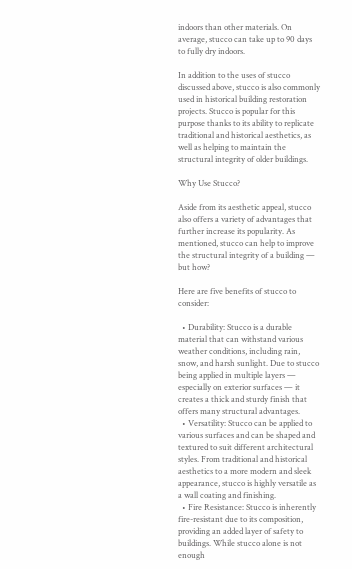indoors than other materials. On average, stucco can take up to 90 days to fully dry indoors.

In addition to the uses of stucco discussed above, stucco is also commonly used in historical building restoration projects. Stucco is popular for this purpose thanks to its ability to replicate traditional and historical aesthetics, as well as helping to maintain the structural integrity of older buildings.

Why Use Stucco?

Aside from its aesthetic appeal, stucco also offers a variety of advantages that further increase its popularity. As mentioned, stucco can help to improve the structural integrity of a building — but how?

Here are five benefits of stucco to consider:

  • Durability: Stucco is a durable material that can withstand various weather conditions, including rain, snow, and harsh sunlight. Due to stucco being applied in multiple layers — especially on exterior surfaces — it creates a thick and sturdy finish that offers many structural advantages.
  • Versatility: Stucco can be applied to various surfaces and can be shaped and textured to suit different architectural styles. From traditional and historical aesthetics to a more modern and sleek appearance, stucco is highly versatile as a wall coating and finishing.
  • Fire Resistance: Stucco is inherently fire-resistant due to its composition, providing an added layer of safety to buildings. While stucco alone is not enough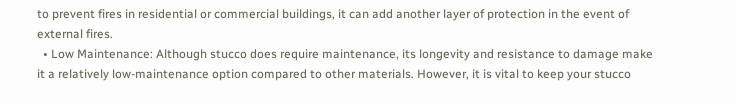to prevent fires in residential or commercial buildings, it can add another layer of protection in the event of external fires.
  • Low Maintenance: Although stucco does require maintenance, its longevity and resistance to damage make it a relatively low-maintenance option compared to other materials. However, it is vital to keep your stucco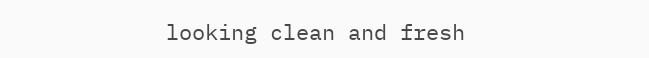looking clean and fresh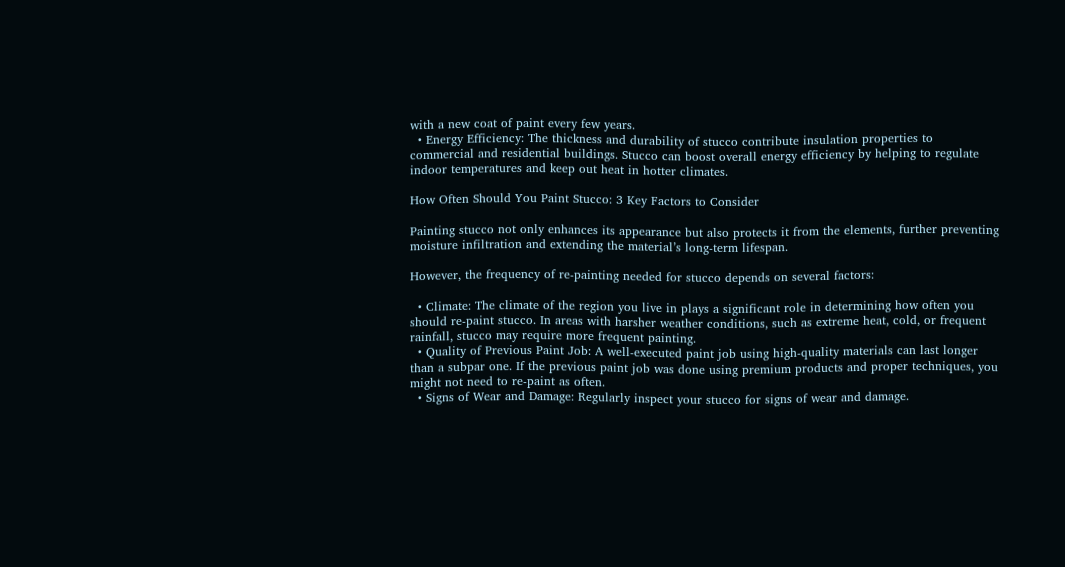with a new coat of paint every few years.
  • Energy Efficiency: The thickness and durability of stucco contribute insulation properties to commercial and residential buildings. Stucco can boost overall energy efficiency by helping to regulate indoor temperatures and keep out heat in hotter climates.

How Often Should You Paint Stucco: 3 Key Factors to Consider

Painting stucco not only enhances its appearance but also protects it from the elements, further preventing moisture infiltration and extending the material’s long-term lifespan.

However, the frequency of re-painting needed for stucco depends on several factors:

  • Climate: The climate of the region you live in plays a significant role in determining how often you should re-paint stucco. In areas with harsher weather conditions, such as extreme heat, cold, or frequent rainfall, stucco may require more frequent painting.
  • Quality of Previous Paint Job: A well-executed paint job using high-quality materials can last longer than a subpar one. If the previous paint job was done using premium products and proper techniques, you might not need to re-paint as often.
  • Signs of Wear and Damage: Regularly inspect your stucco for signs of wear and damage.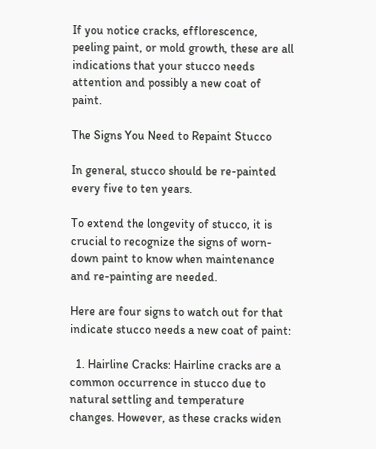If you notice cracks, efflorescence, peeling paint, or mold growth, these are all indications that your stucco needs attention and possibly a new coat of paint.

The Signs You Need to Repaint Stucco

In general, stucco should be re-painted every five to ten years.

To extend the longevity of stucco, it is crucial to recognize the signs of worn-down paint to know when maintenance and re-painting are needed.

Here are four signs to watch out for that indicate stucco needs a new coat of paint:

  1. Hairline Cracks: Hairline cracks are a common occurrence in stucco due to natural settling and temperature changes. However, as these cracks widen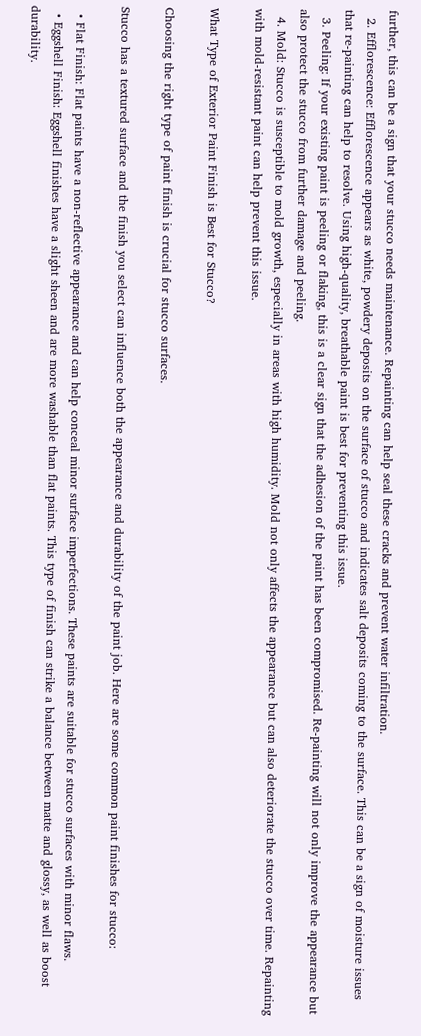further, this can be a sign that your stucco needs maintenance. Repainting can help seal these cracks and prevent water infiltration.
  2. Efflorescence: Efflorescence appears as white, powdery deposits on the surface of stucco and indicates salt deposits coming to the surface. This can be a sign of moisture issues that re-painting can help to resolve. Using high-quality, breathable paint is best for preventing this issue.
  3. Peeling: If your existing paint is peeling or flaking, this is a clear sign that the adhesion of the paint has been compromised. Re-painting will not only improve the appearance but also protect the stucco from further damage and peeling.
  4. Mold: Stucco is susceptible to mold growth, especially in areas with high humidity. Mold not only affects the appearance but can also deteriorate the stucco over time. Repainting with mold-resistant paint can help prevent this issue.

What Type of Exterior Paint Finish is Best for Stucco?

Choosing the right type of paint finish is crucial for stucco surfaces.

Stucco has a textured surface and the finish you select can influence both the appearance and durability of the paint job. Here are some common paint finishes for stucco:

  • Flat Finish: Flat paints have a non-reflective appearance and can help conceal minor surface imperfections. These paints are suitable for stucco surfaces with minor flaws.
  • Eggshell Finish: Eggshell finishes have a slight sheen and are more washable than flat paints. This type of finish can strike a balance between matte and glossy, as well as boost durability.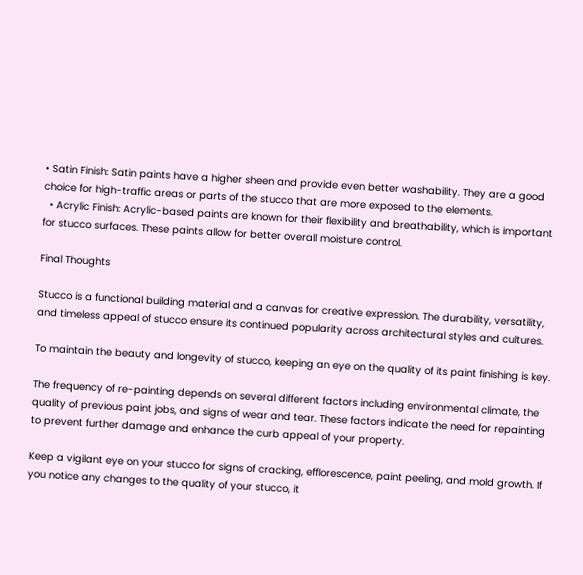• Satin Finish: Satin paints have a higher sheen and provide even better washability. They are a good choice for high-traffic areas or parts of the stucco that are more exposed to the elements.
  • Acrylic Finish: Acrylic-based paints are known for their flexibility and breathability, which is important for stucco surfaces. These paints allow for better overall moisture control.

Final Thoughts

Stucco is a functional building material and a canvas for creative expression. The durability, versatility, and timeless appeal of stucco ensure its continued popularity across architectural styles and cultures.

To maintain the beauty and longevity of stucco, keeping an eye on the quality of its paint finishing is key.

The frequency of re-painting depends on several different factors including environmental climate, the quality of previous paint jobs, and signs of wear and tear. These factors indicate the need for repainting to prevent further damage and enhance the curb appeal of your property.

Keep a vigilant eye on your stucco for signs of cracking, efflorescence, paint peeling, and mold growth. If you notice any changes to the quality of your stucco, it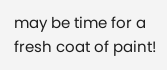may be time for a fresh coat of paint!